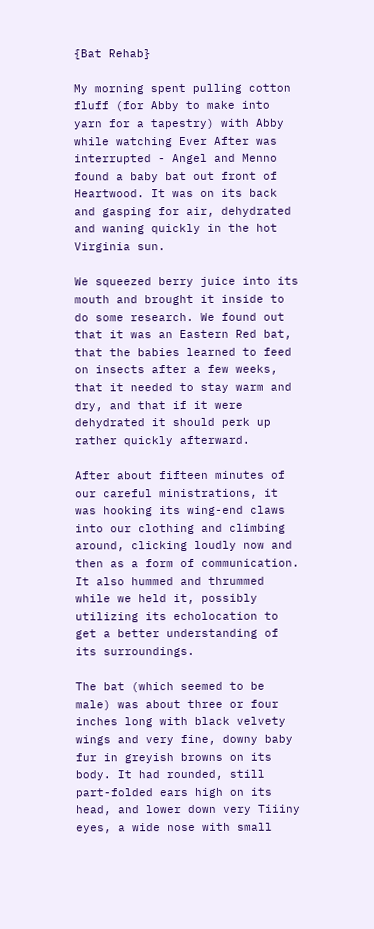{Bat Rehab}

My morning spent pulling cotton fluff (for Abby to make into yarn for a tapestry) with Abby while watching Ever After was interrupted - Angel and Menno found a baby bat out front of Heartwood. It was on its back and gasping for air, dehydrated and waning quickly in the hot Virginia sun.

We squeezed berry juice into its mouth and brought it inside to do some research. We found out that it was an Eastern Red bat, that the babies learned to feed on insects after a few weeks, that it needed to stay warm and dry, and that if it were dehydrated it should perk up rather quickly afterward.

After about fifteen minutes of our careful ministrations, it was hooking its wing-end claws into our clothing and climbing around, clicking loudly now and then as a form of communication. It also hummed and thrummed while we held it, possibly utilizing its echolocation to get a better understanding of its surroundings.

The bat (which seemed to be male) was about three or four inches long with black velvety wings and very fine, downy baby fur in greyish browns on its body. It had rounded, still part-folded ears high on its head, and lower down very Tiiiny eyes, a wide nose with small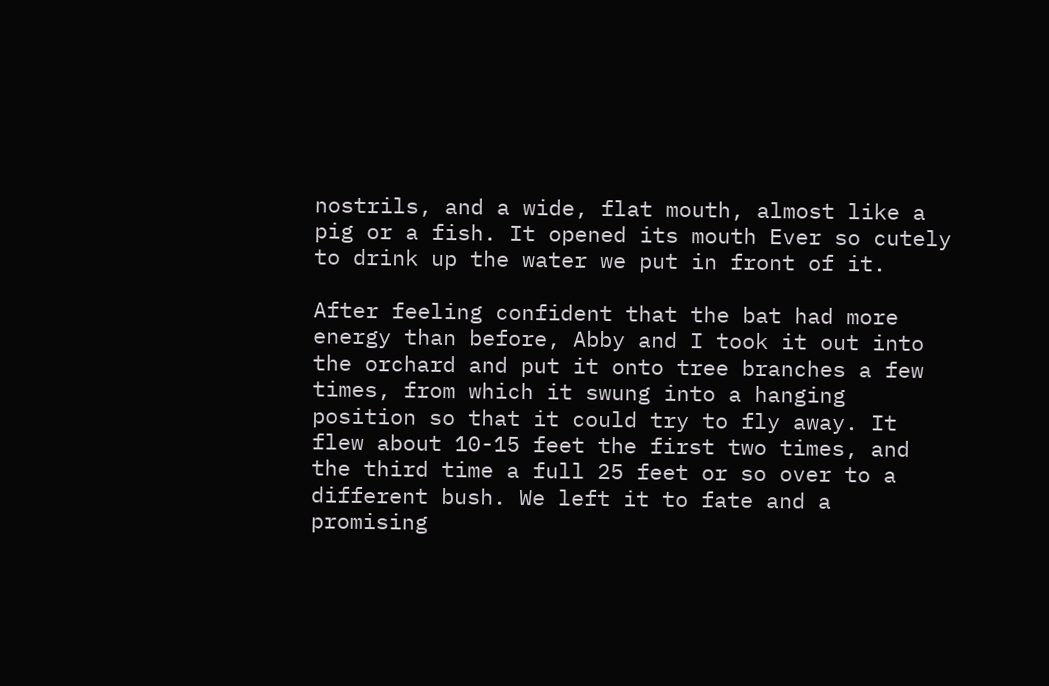nostrils, and a wide, flat mouth, almost like a pig or a fish. It opened its mouth Ever so cutely to drink up the water we put in front of it.

After feeling confident that the bat had more energy than before, Abby and I took it out into the orchard and put it onto tree branches a few times, from which it swung into a hanging position so that it could try to fly away. It flew about 10-15 feet the first two times, and the third time a full 25 feet or so over to a different bush. We left it to fate and a promising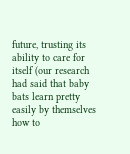future, trusting its ability to care for itself (our research had said that baby bats learn pretty easily by themselves how to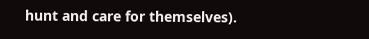hunt and care for themselves).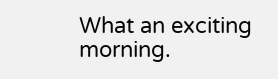What an exciting morning.